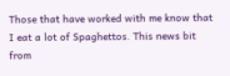Those that have worked with me know that I eat a lot of Spaghettos. This news bit from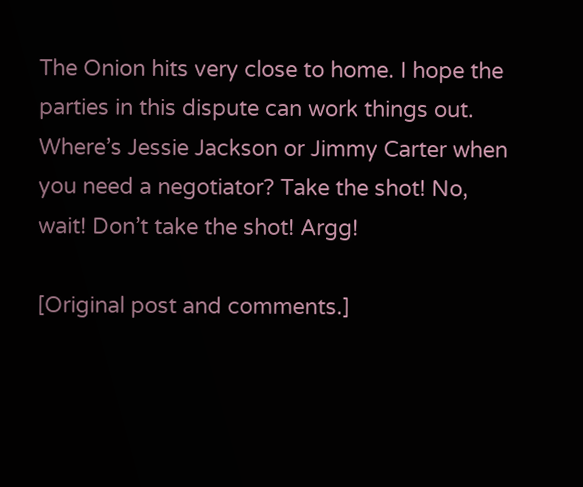The Onion hits very close to home. I hope the parties in this dispute can work things out. Where’s Jessie Jackson or Jimmy Carter when you need a negotiator? Take the shot! No, wait! Don’t take the shot! Argg!

[Original post and comments.]